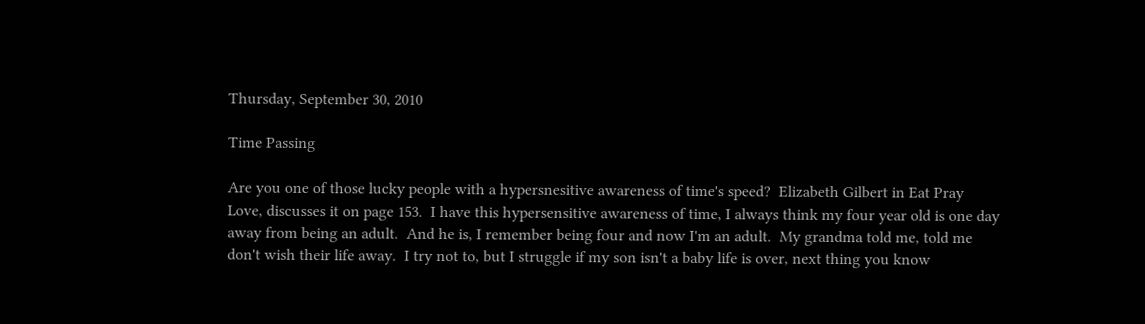Thursday, September 30, 2010

Time Passing

Are you one of those lucky people with a hypersnesitive awareness of time's speed?  Elizabeth Gilbert in Eat Pray Love, discusses it on page 153.  I have this hypersensitive awareness of time, I always think my four year old is one day away from being an adult.  And he is, I remember being four and now I'm an adult.  My grandma told me, told me don't wish their life away.  I try not to, but I struggle if my son isn't a baby life is over, next thing you know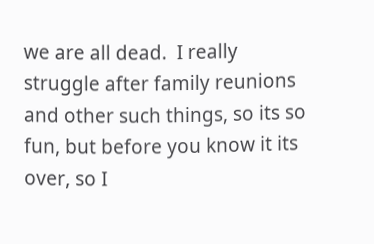we are all dead.  I really struggle after family reunions and other such things, so its so fun, but before you know it its over, so I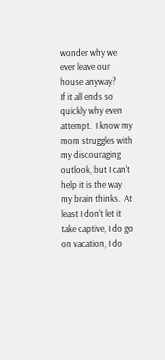wonder why we ever leave our house anyway?
If it all ends so quickly why even attempt.  I know my mom struggles with my discouraging outlook, but I can't help it is the way my brain thinks.  At least I don't let it take captive, I do go on vacation, I do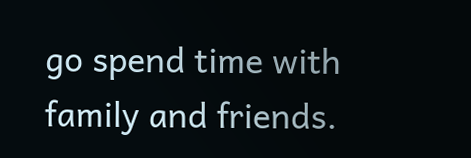go spend time with family and friends.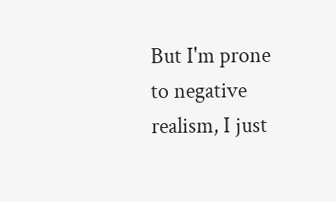But I'm prone to negative realism, I just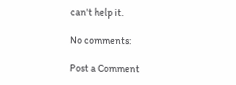can't help it.

No comments:

Post a Comment